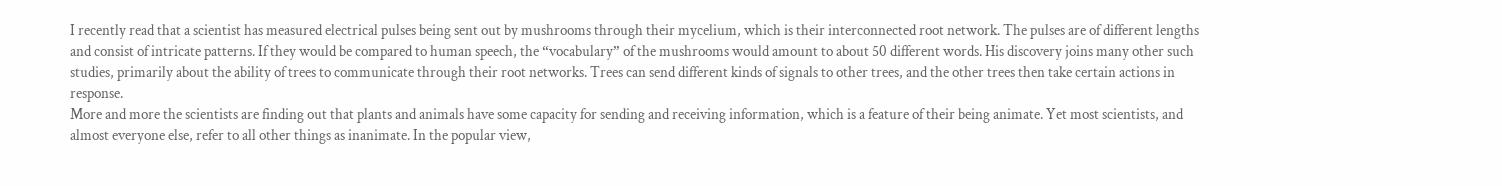I recently read that a scientist has measured electrical pulses being sent out by mushrooms through their mycelium, which is their interconnected root network. The pulses are of different lengths and consist of intricate patterns. If they would be compared to human speech, the “vocabulary” of the mushrooms would amount to about 50 different words. His discovery joins many other such studies, primarily about the ability of trees to communicate through their root networks. Trees can send different kinds of signals to other trees, and the other trees then take certain actions in response.
More and more the scientists are finding out that plants and animals have some capacity for sending and receiving information, which is a feature of their being animate. Yet most scientists, and almost everyone else, refer to all other things as inanimate. In the popular view,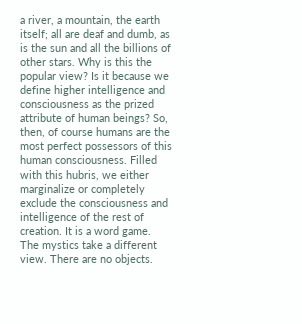a river, a mountain, the earth itself; all are deaf and dumb, as is the sun and all the billions of other stars. Why is this the popular view? Is it because we define higher intelligence and consciousness as the prized attribute of human beings? So, then, of course humans are the most perfect possessors of this human consciousness. Filled with this hubris, we either marginalize or completely exclude the consciousness and intelligence of the rest of creation. It is a word game.
The mystics take a different view. There are no objects.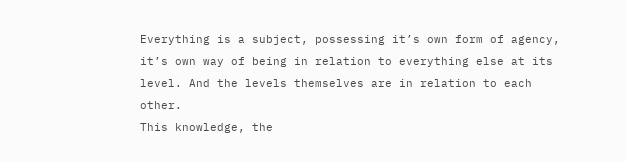Everything is a subject, possessing it’s own form of agency, it’s own way of being in relation to everything else at its level. And the levels themselves are in relation to each other.
This knowledge, the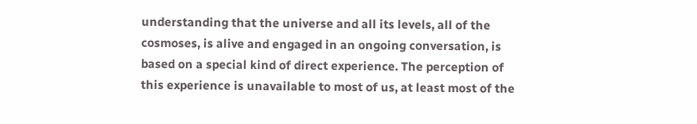understanding that the universe and all its levels, all of the cosmoses, is alive and engaged in an ongoing conversation, is based on a special kind of direct experience. The perception of this experience is unavailable to most of us, at least most of the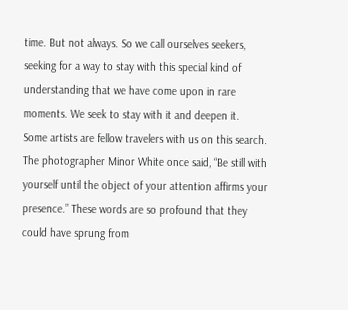time. But not always. So we call ourselves seekers, seeking for a way to stay with this special kind of understanding that we have come upon in rare moments. We seek to stay with it and deepen it.
Some artists are fellow travelers with us on this search. The photographer Minor White once said, “Be still with yourself until the object of your attention affirms your presence.” These words are so profound that they could have sprung from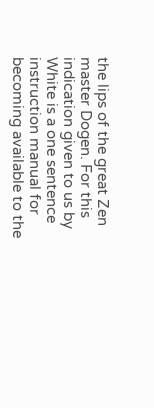the lips of the great Zen master Dogen. For this indication given to us by White is a one sentence instruction manual for becoming available to the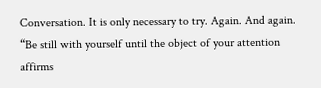Conversation. It is only necessary to try. Again. And again.
“Be still with yourself until the object of your attention affirms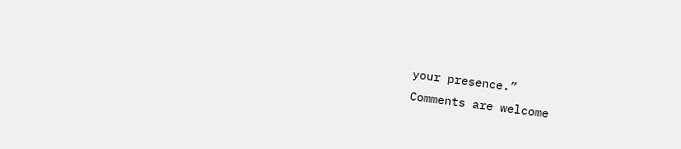your presence.”
Comments are welcome